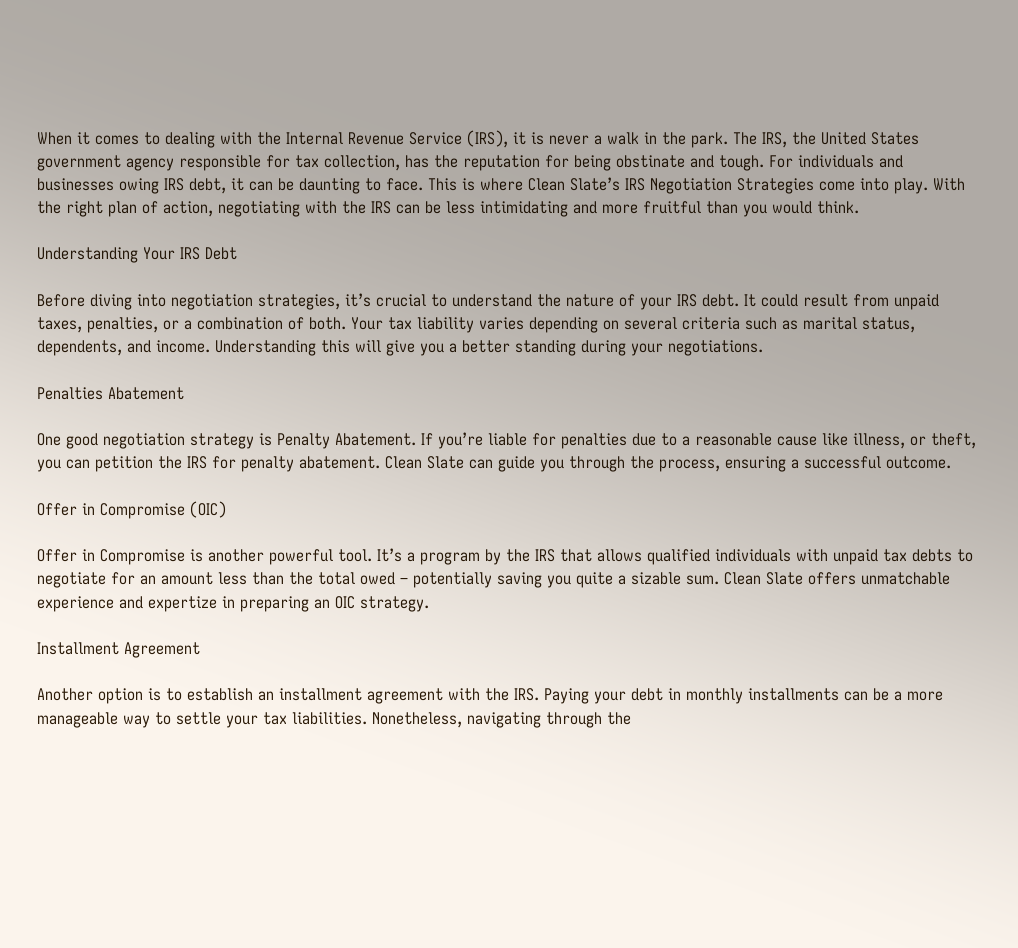When it comes to dealing with the Internal Revenue Service (IRS), it is never a walk in the park. The IRS, the United States government agency responsible for tax collection, has the reputation for being obstinate and tough. For individuals and businesses owing IRS debt, it can be daunting to face. This is where Clean Slate’s IRS Negotiation Strategies come into play. With the right plan of action, negotiating with the IRS can be less intimidating and more fruitful than you would think.

Understanding Your IRS Debt

Before diving into negotiation strategies, it’s crucial to understand the nature of your IRS debt. It could result from unpaid taxes, penalties, or a combination of both. Your tax liability varies depending on several criteria such as marital status, dependents, and income. Understanding this will give you a better standing during your negotiations.

Penalties Abatement

One good negotiation strategy is Penalty Abatement. If you’re liable for penalties due to a reasonable cause like illness, or theft, you can petition the IRS for penalty abatement. Clean Slate can guide you through the process, ensuring a successful outcome.

Offer in Compromise (OIC)

Offer in Compromise is another powerful tool. It’s a program by the IRS that allows qualified individuals with unpaid tax debts to negotiate for an amount less than the total owed – potentially saving you quite a sizable sum. Clean Slate offers unmatchable experience and expertize in preparing an OIC strategy.

Installment Agreement

Another option is to establish an installment agreement with the IRS. Paying your debt in monthly installments can be a more manageable way to settle your tax liabilities. Nonetheless, navigating through the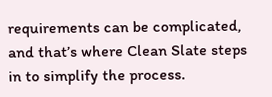requirements can be complicated, and that’s where Clean Slate steps in to simplify the process.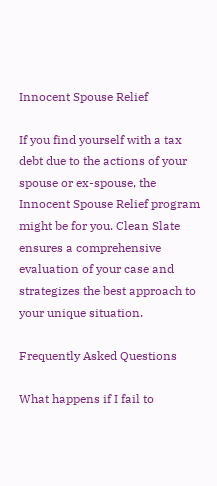Innocent Spouse Relief

If you find yourself with a tax debt due to the actions of your spouse or ex-spouse, the Innocent Spouse Relief program might be for you. Clean Slate ensures a comprehensive evaluation of your case and strategizes the best approach to your unique situation.

Frequently Asked Questions

What happens if I fail to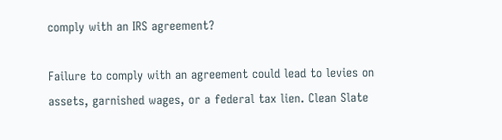comply with an IRS agreement?

Failure to comply with an agreement could lead to levies on assets, garnished wages, or a federal tax lien. Clean Slate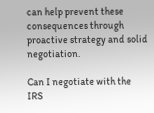can help prevent these consequences through proactive strategy and solid negotiation.

Can I negotiate with the IRS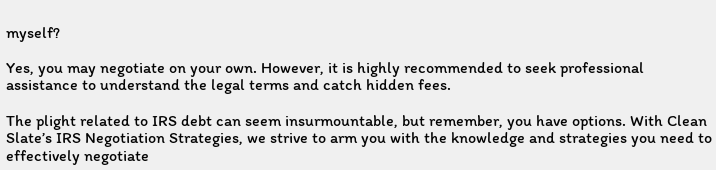myself?

Yes, you may negotiate on your own. However, it is highly recommended to seek professional assistance to understand the legal terms and catch hidden fees.

The plight related to IRS debt can seem insurmountable, but remember, you have options. With Clean Slate’s IRS Negotiation Strategies, we strive to arm you with the knowledge and strategies you need to effectively negotiate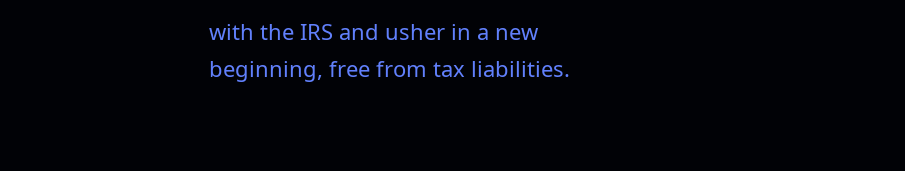with the IRS and usher in a new beginning, free from tax liabilities.